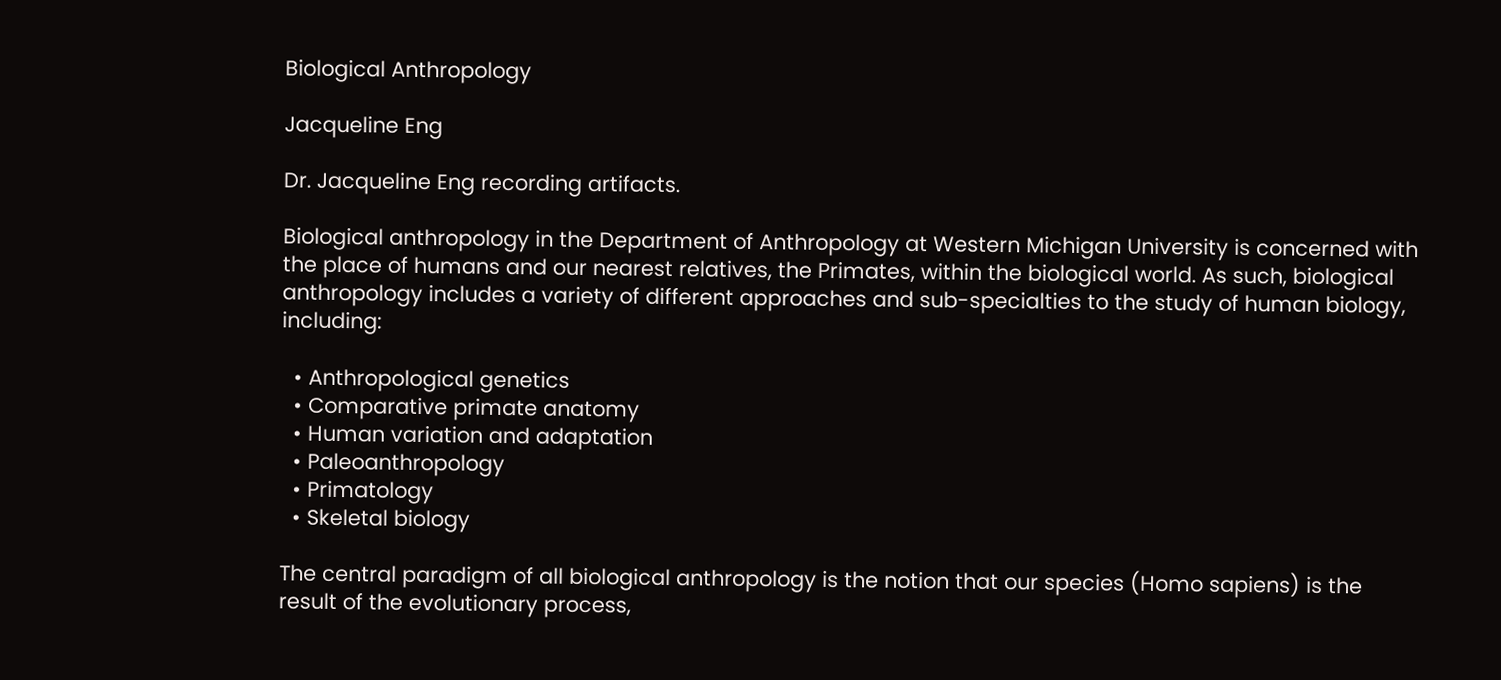Biological Anthropology

Jacqueline Eng

Dr. Jacqueline Eng recording artifacts.

Biological anthropology in the Department of Anthropology at Western Michigan University is concerned with the place of humans and our nearest relatives, the Primates, within the biological world. As such, biological anthropology includes a variety of different approaches and sub-specialties to the study of human biology, including:

  • Anthropological genetics
  • Comparative primate anatomy
  • Human variation and adaptation
  • Paleoanthropology
  • Primatology
  • Skeletal biology

The central paradigm of all biological anthropology is the notion that our species (Homo sapiens) is the result of the evolutionary process,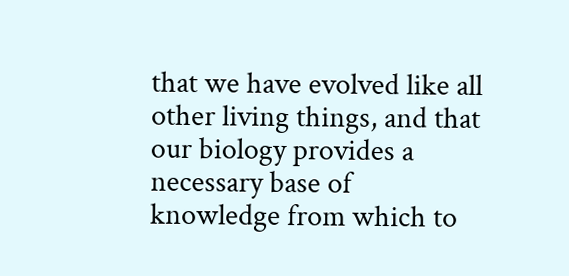that we have evolved like all other living things, and that our biology provides a necessary base of knowledge from which to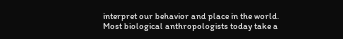interpret our behavior and place in the world. Most biological anthropologists today take a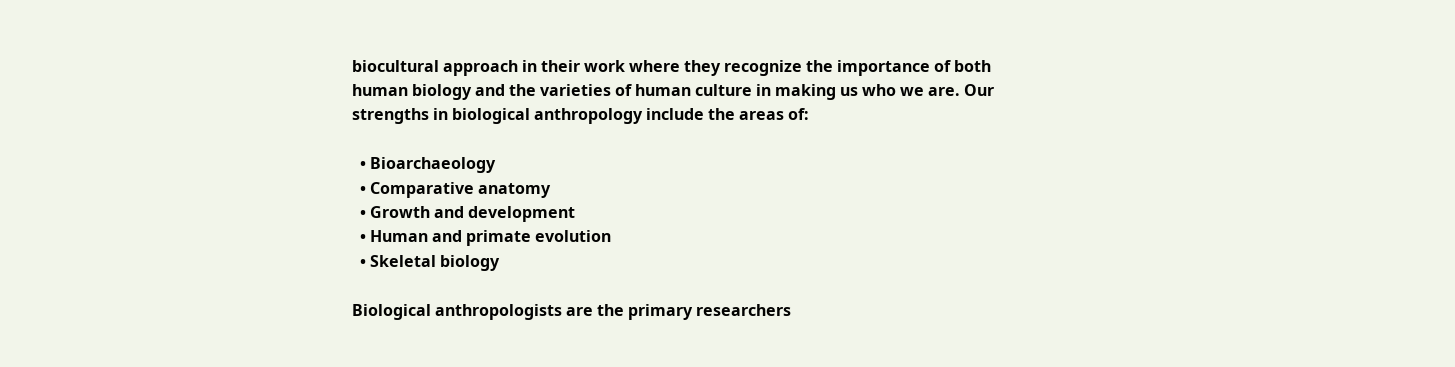biocultural approach in their work where they recognize the importance of both human biology and the varieties of human culture in making us who we are. Our strengths in biological anthropology include the areas of:

  • Bioarchaeology
  • Comparative anatomy
  • Growth and development
  • Human and primate evolution
  • Skeletal biology

Biological anthropologists are the primary researchers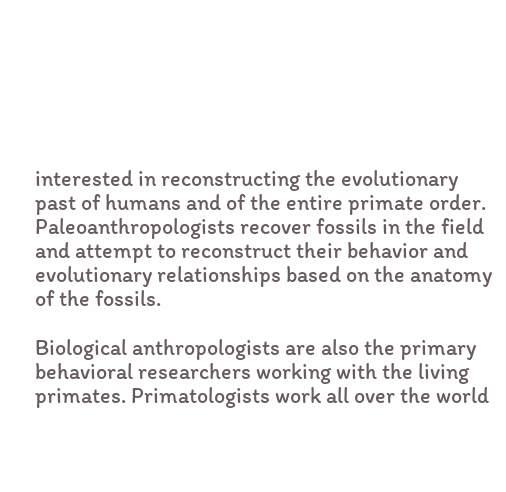interested in reconstructing the evolutionary past of humans and of the entire primate order. Paleoanthropologists recover fossils in the field and attempt to reconstruct their behavior and evolutionary relationships based on the anatomy of the fossils.

Biological anthropologists are also the primary behavioral researchers working with the living primates. Primatologists work all over the world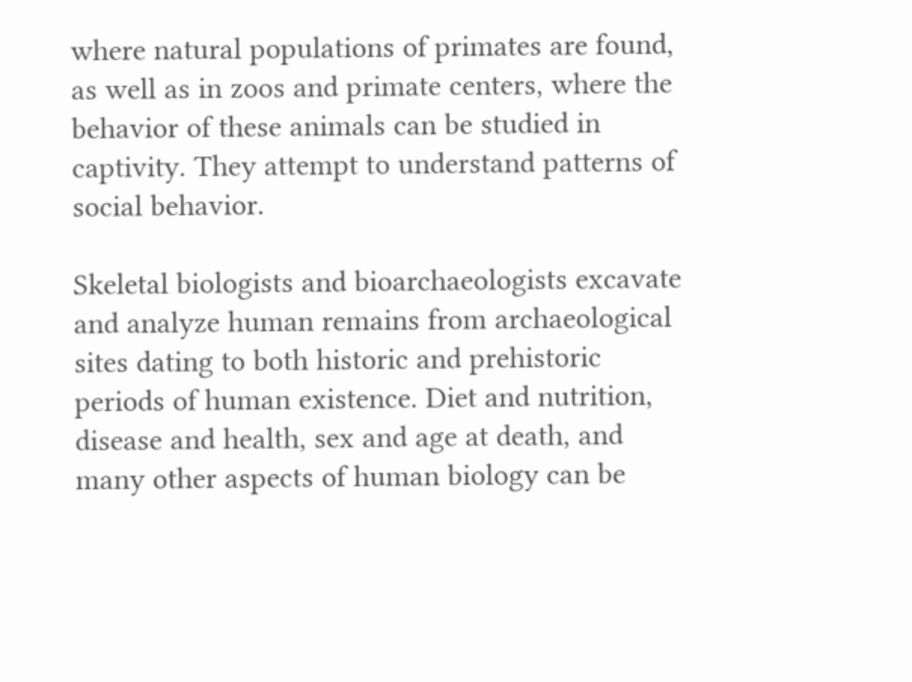where natural populations of primates are found, as well as in zoos and primate centers, where the behavior of these animals can be studied in captivity. They attempt to understand patterns of social behavior.

Skeletal biologists and bioarchaeologists excavate and analyze human remains from archaeological sites dating to both historic and prehistoric periods of human existence. Diet and nutrition, disease and health, sex and age at death, and many other aspects of human biology can be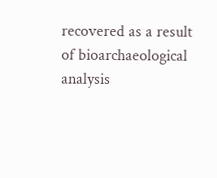recovered as a result of bioarchaeological analysis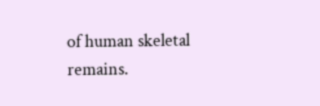of human skeletal remains.